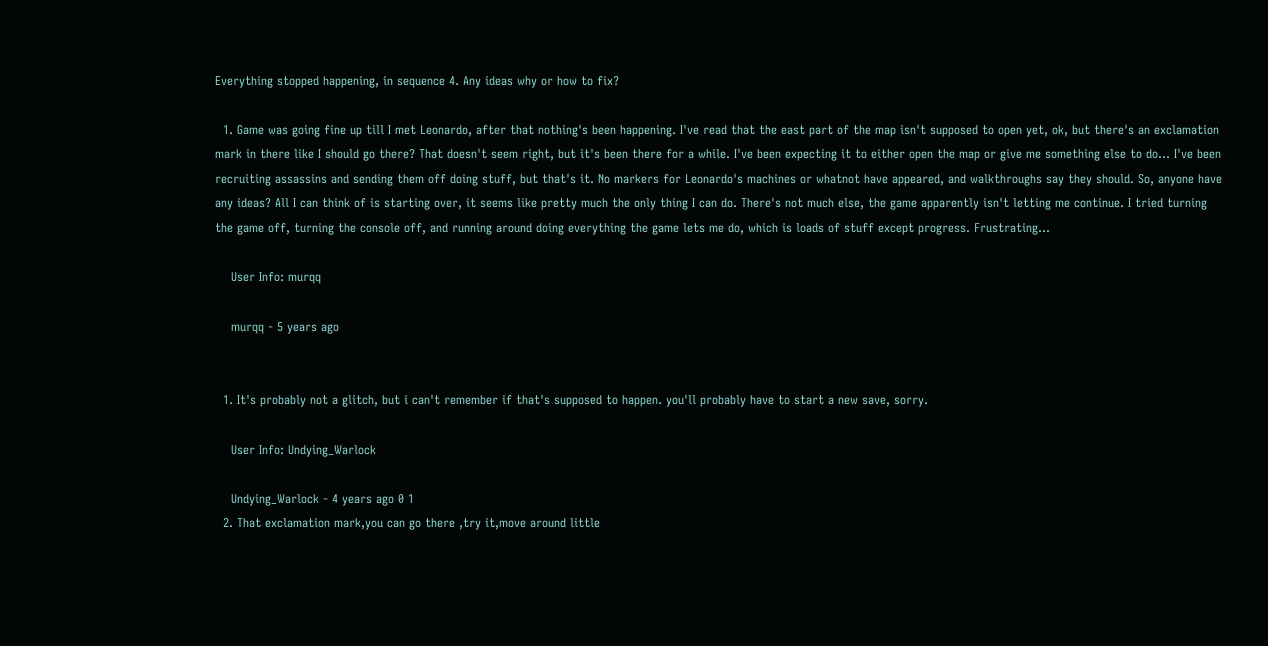Everything stopped happening, in sequence 4. Any ideas why or how to fix?

  1. Game was going fine up till I met Leonardo, after that nothing's been happening. I've read that the east part of the map isn't supposed to open yet, ok, but there's an exclamation mark in there like I should go there? That doesn't seem right, but it's been there for a while. I've been expecting it to either open the map or give me something else to do... I've been recruiting assassins and sending them off doing stuff, but that's it. No markers for Leonardo's machines or whatnot have appeared, and walkthroughs say they should. So, anyone have any ideas? All I can think of is starting over, it seems like pretty much the only thing I can do. There's not much else, the game apparently isn't letting me continue. I tried turning the game off, turning the console off, and running around doing everything the game lets me do, which is loads of stuff except progress. Frustrating...

    User Info: murqq

    murqq - 5 years ago


  1. It's probably not a glitch, but i can't remember if that's supposed to happen. you'll probably have to start a new save, sorry.

    User Info: Undying_Warlock

    Undying_Warlock - 4 years ago 0 1
  2. That exclamation mark,you can go there ,try it,move around little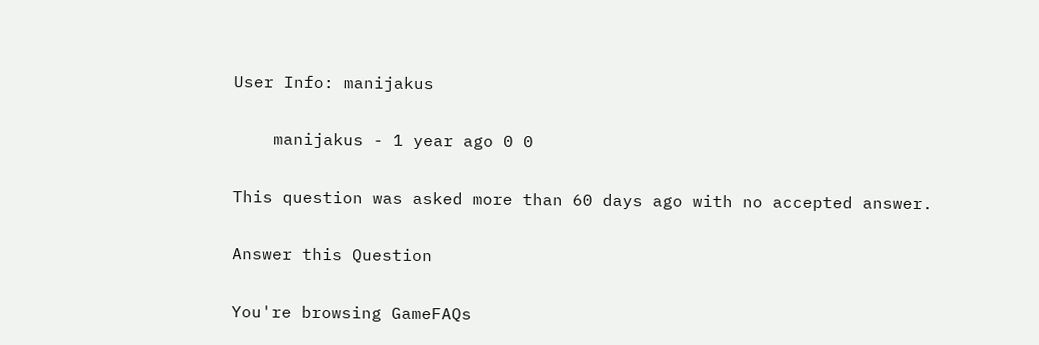User Info: manijakus

    manijakus - 1 year ago 0 0

This question was asked more than 60 days ago with no accepted answer.

Answer this Question

You're browsing GameFAQs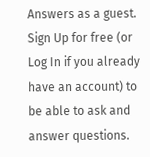Answers as a guest. Sign Up for free (or Log In if you already have an account) to be able to ask and answer questions.